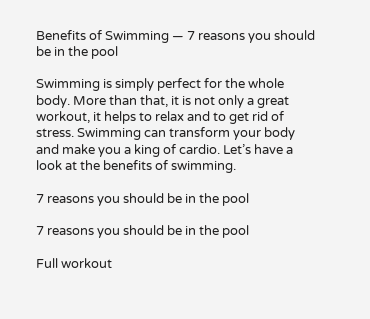Benefits of Swimming — 7 reasons you should be in the pool

Swimming is simply perfect for the whole body. More than that, it is not only a great workout, it helps to relax and to get rid of stress. Swimming can transform your body and make you a king of cardio. Let’s have a look at the benefits of swimming.

7 reasons you should be in the pool

7 reasons you should be in the pool

Full workout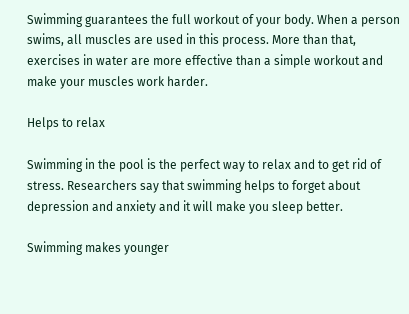Swimming guarantees the full workout of your body. When a person swims, all muscles are used in this process. More than that, exercises in water are more effective than a simple workout and make your muscles work harder.

Helps to relax

Swimming in the pool is the perfect way to relax and to get rid of stress. Researchers say that swimming helps to forget about depression and anxiety and it will make you sleep better.

Swimming makes younger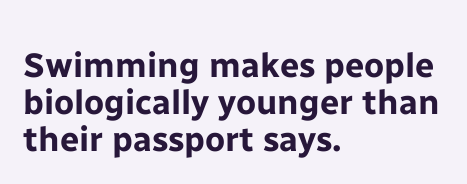Swimming makes people biologically younger than their passport says.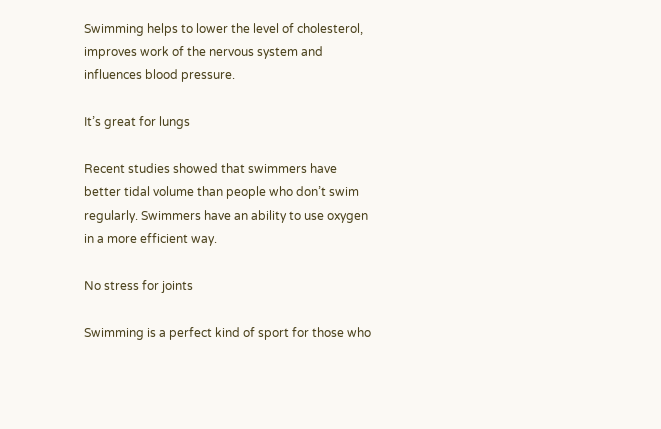Swimming helps to lower the level of cholesterol, improves work of the nervous system and influences blood pressure.

It’s great for lungs

Recent studies showed that swimmers have better tidal volume than people who don’t swim regularly. Swimmers have an ability to use oxygen in a more efficient way.

No stress for joints

Swimming is a perfect kind of sport for those who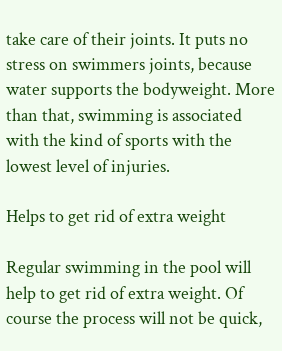take care of their joints. It puts no stress on swimmers joints, because water supports the bodyweight. More than that, swimming is associated with the kind of sports with the lowest level of injuries.

Helps to get rid of extra weight

Regular swimming in the pool will help to get rid of extra weight. Of course the process will not be quick,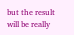but the result will be really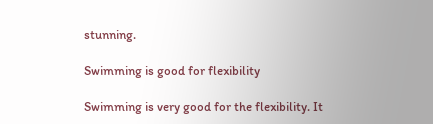stunning.

Swimming is good for flexibility

Swimming is very good for the flexibility. It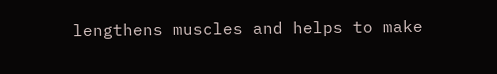lengthens muscles and helps to make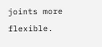joints more flexible.